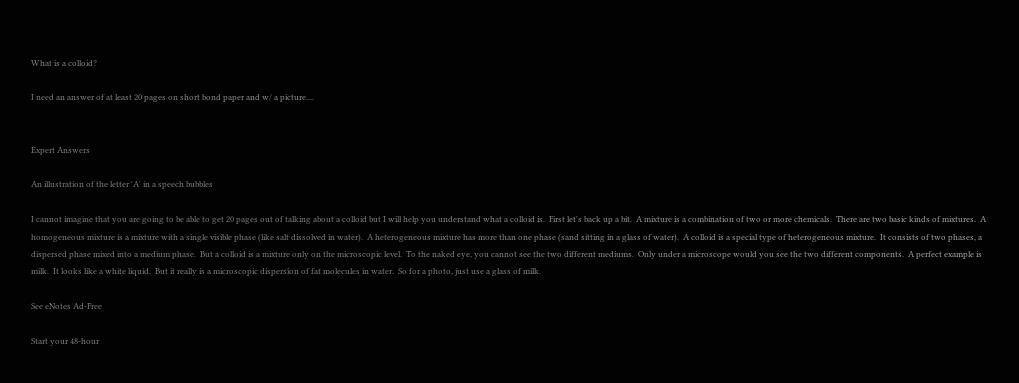What is a colloid?

I need an answer of at least 20 pages on short bond paper and w/ a picture....


Expert Answers

An illustration of the letter 'A' in a speech bubbles

I cannot imagine that you are going to be able to get 20 pages out of talking about a colloid but I will help you understand what a colloid is.  First let's back up a bit.  A mixture is a combination of two or more chemicals.  There are two basic kinds of mixtures.  A homogeneous mixture is a mixture with a single visible phase (like salt dissolved in water).  A heterogeneous mixture has more than one phase (sand sitting in a glass of water).  A colloid is a special type of heterogeneous mixture.  It consists of two phases, a dispersed phase mixed into a medium phase.  But a colloid is a mixture only on the microscopic level.  To the naked eye, you cannot see the two different mediums.  Only under a microscope would you see the two different components.  A perfect example is milk.  It looks like a white liquid.  But it really is a microscopic dispersion of fat molecules in water.  So for a photo, just use a glass of milk.

See eNotes Ad-Free

Start your 48-hour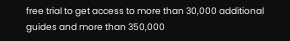free trial to get access to more than 30,000 additional guides and more than 350,000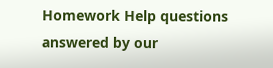Homework Help questions answered by our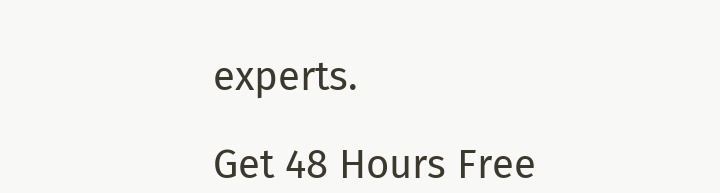experts.

Get 48 Hours Free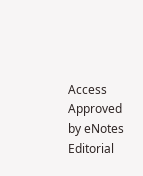Access
Approved by eNotes Editorial